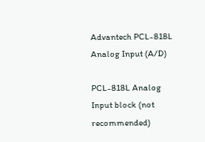Advantech PCL-818L Analog Input (A/D)

PCL-818L Analog Input block (not recommended)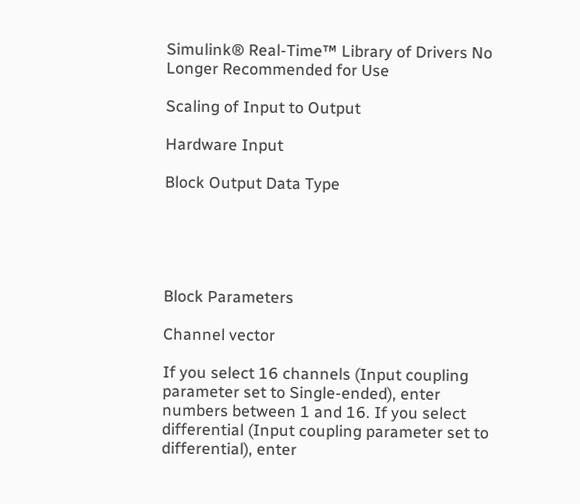Simulink® Real-Time™ Library of Drivers No Longer Recommended for Use

Scaling of Input to Output

Hardware Input

Block Output Data Type





Block Parameters

Channel vector

If you select 16 channels (Input coupling parameter set to Single-ended), enter numbers between 1 and 16. If you select differential (Input coupling parameter set to differential), enter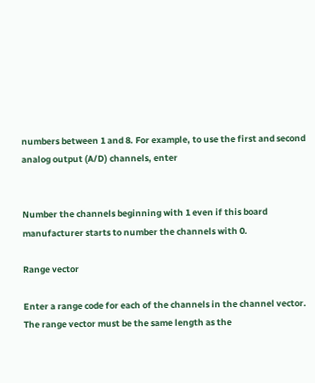numbers between 1 and 8. For example, to use the first and second analog output (A/D) channels, enter


Number the channels beginning with 1 even if this board manufacturer starts to number the channels with 0.

Range vector

Enter a range code for each of the channels in the channel vector. The range vector must be the same length as the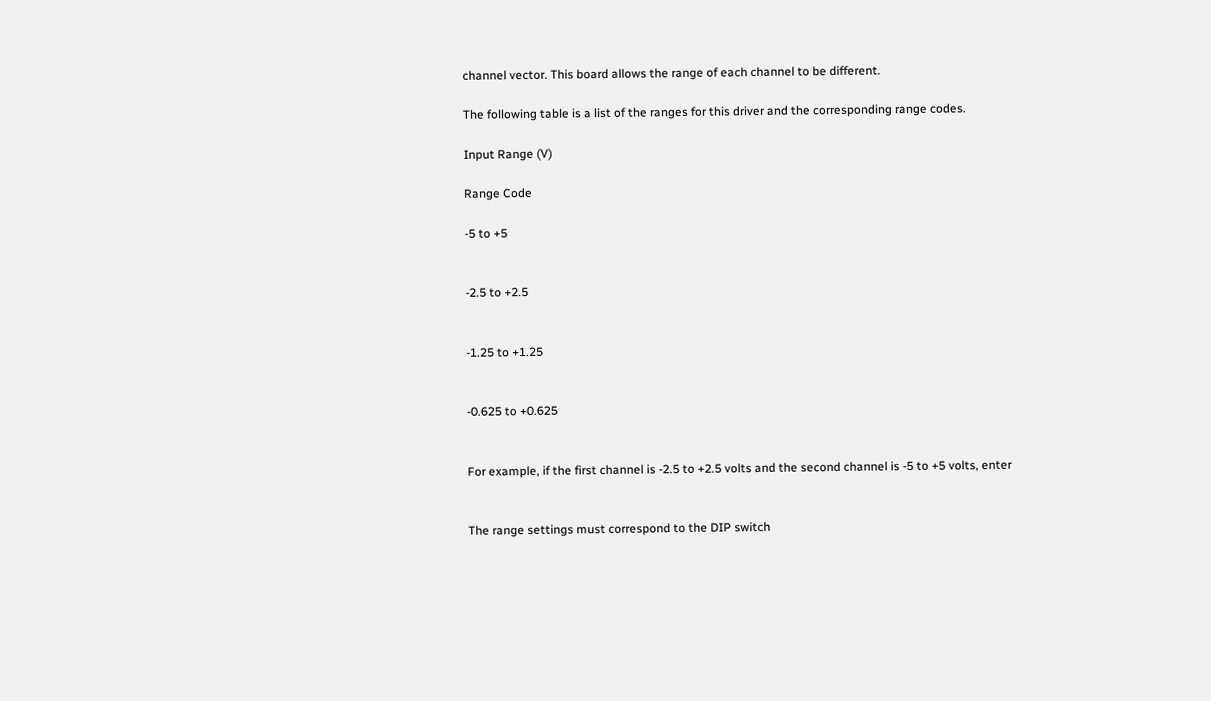channel vector. This board allows the range of each channel to be different.

The following table is a list of the ranges for this driver and the corresponding range codes.

Input Range (V)

Range Code

-5 to +5


-2.5 to +2.5


-1.25 to +1.25


-0.625 to +0.625


For example, if the first channel is -2.5 to +2.5 volts and the second channel is -5 to +5 volts, enter


The range settings must correspond to the DIP switch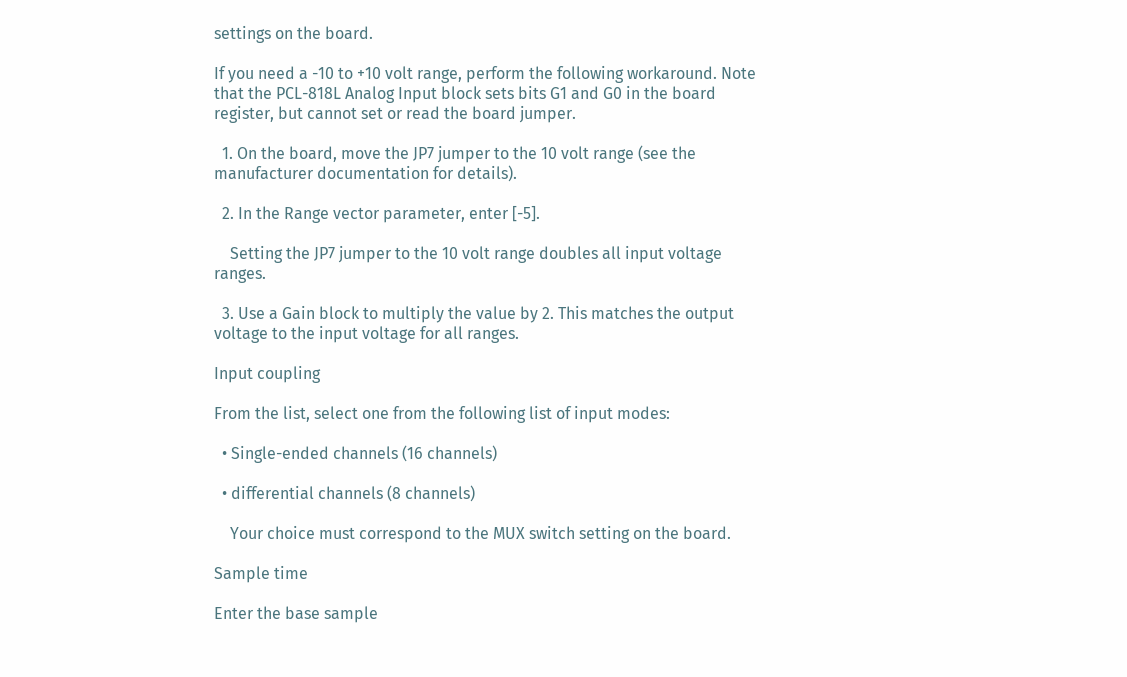settings on the board.

If you need a -10 to +10 volt range, perform the following workaround. Note that the PCL-818L Analog Input block sets bits G1 and G0 in the board register, but cannot set or read the board jumper.

  1. On the board, move the JP7 jumper to the 10 volt range (see the manufacturer documentation for details).

  2. In the Range vector parameter, enter [-5].

    Setting the JP7 jumper to the 10 volt range doubles all input voltage ranges.

  3. Use a Gain block to multiply the value by 2. This matches the output voltage to the input voltage for all ranges.

Input coupling

From the list, select one from the following list of input modes:

  • Single-ended channels (16 channels)

  • differential channels (8 channels)

    Your choice must correspond to the MUX switch setting on the board.

Sample time

Enter the base sample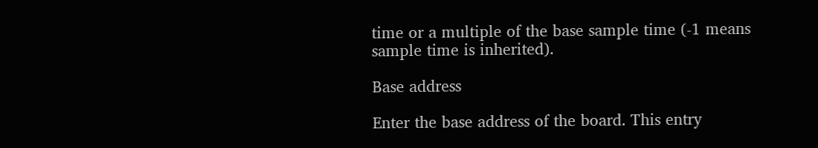time or a multiple of the base sample time (-1 means sample time is inherited).

Base address

Enter the base address of the board. This entry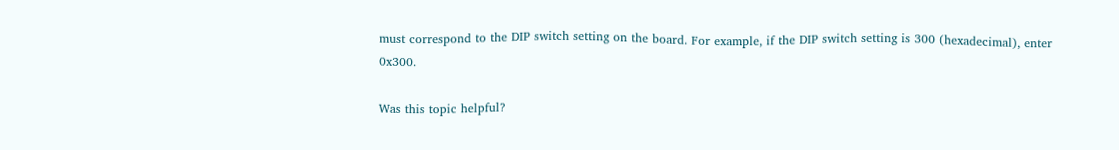must correspond to the DIP switch setting on the board. For example, if the DIP switch setting is 300 (hexadecimal), enter 0x300.

Was this topic helpful?